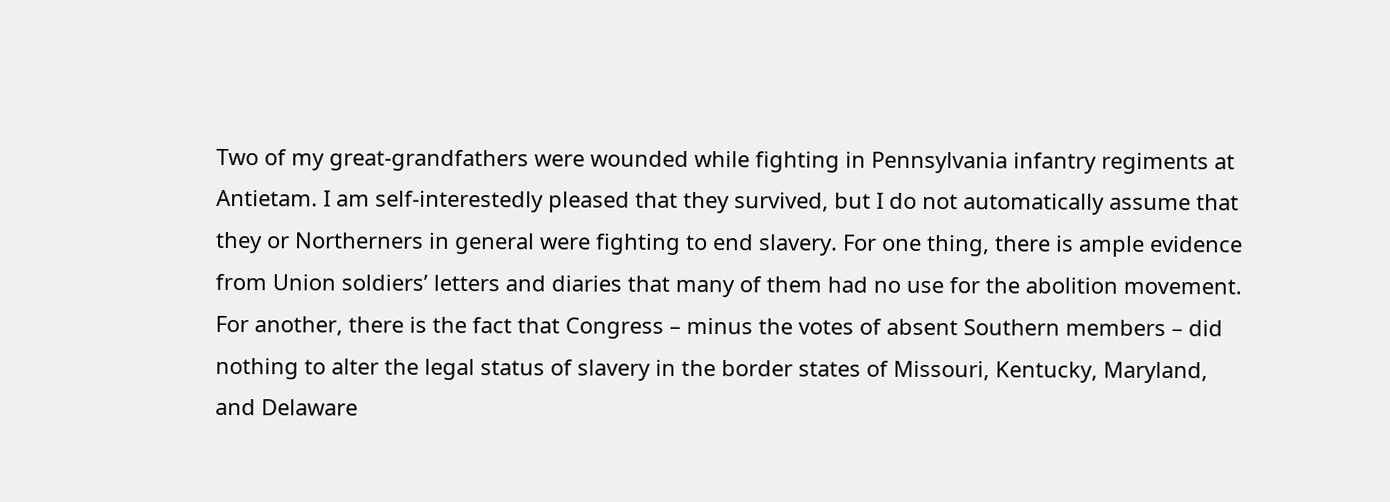Two of my great-grandfathers were wounded while fighting in Pennsylvania infantry regiments at Antietam. I am self-interestedly pleased that they survived, but I do not automatically assume that they or Northerners in general were fighting to end slavery. For one thing, there is ample evidence from Union soldiers’ letters and diaries that many of them had no use for the abolition movement. For another, there is the fact that Congress – minus the votes of absent Southern members – did nothing to alter the legal status of slavery in the border states of Missouri, Kentucky, Maryland, and Delaware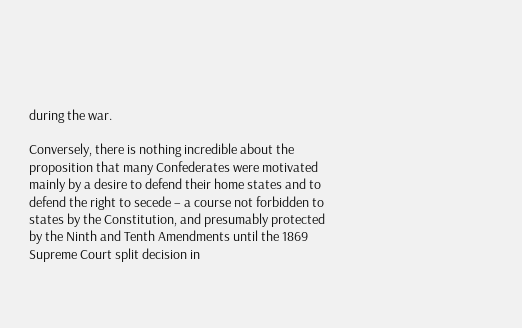during the war.

Conversely, there is nothing incredible about the proposition that many Confederates were motivated mainly by a desire to defend their home states and to defend the right to secede – a course not forbidden to states by the Constitution, and presumably protected by the Ninth and Tenth Amendments until the 1869 Supreme Court split decision in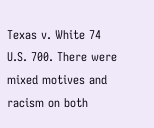Texas v. White 74 U.S. 700. There were mixed motives and racism on both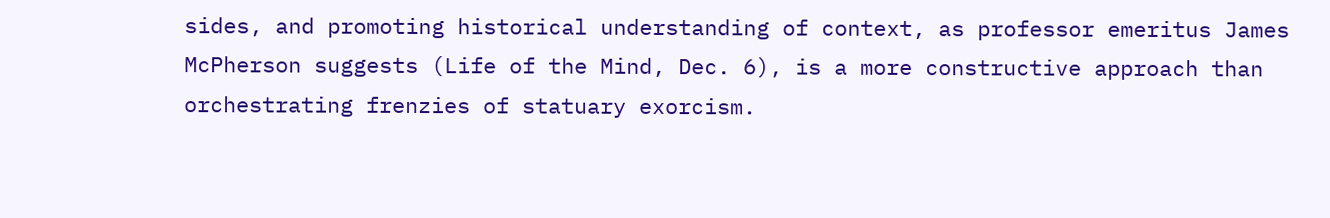sides, and promoting historical understanding of context, as professor emeritus James McPherson suggests (Life of the Mind, Dec. 6), is a more constructive approach than orchestrating frenzies of statuary exorcism.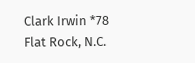Clark Irwin *78
Flat Rock, N.C.